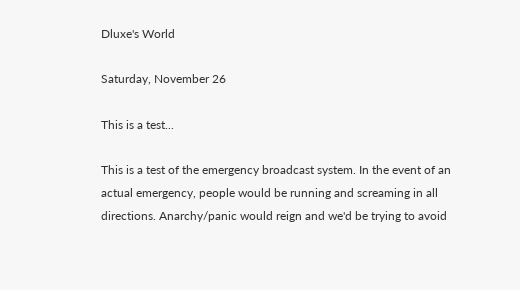Dluxe's World

Saturday, November 26

This is a test...

This is a test of the emergency broadcast system. In the event of an actual emergency, people would be running and screaming in all directions. Anarchy/panic would reign and we'd be trying to avoid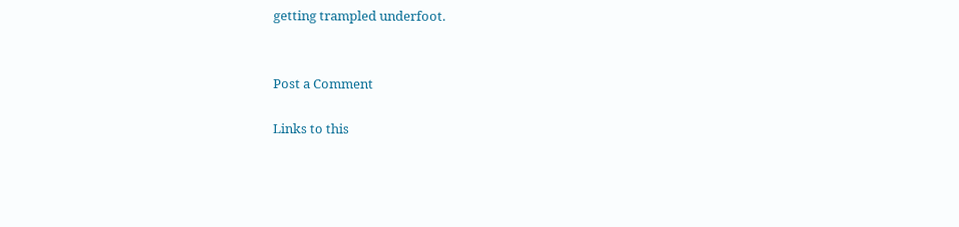getting trampled underfoot.


Post a Comment

Links to this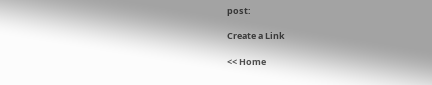post:

Create a Link

<< Home